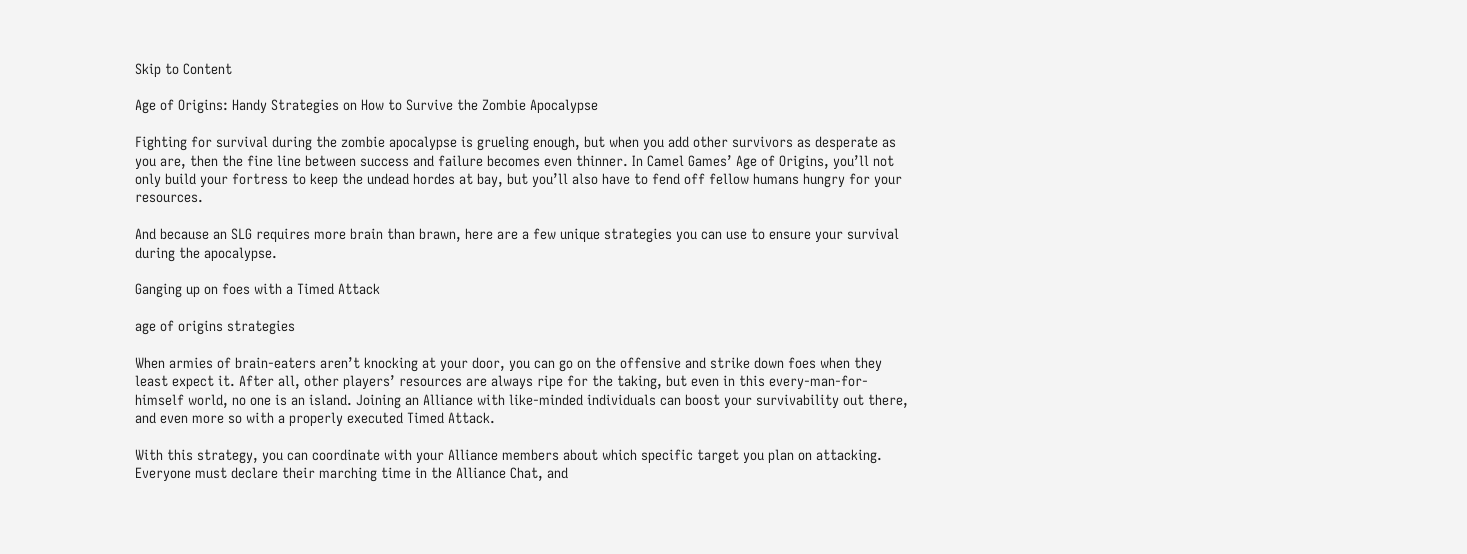Skip to Content

Age of Origins: Handy Strategies on How to Survive the Zombie Apocalypse

Fighting for survival during the zombie apocalypse is grueling enough, but when you add other survivors as desperate as you are, then the fine line between success and failure becomes even thinner. In Camel Games’ Age of Origins, you’ll not only build your fortress to keep the undead hordes at bay, but you’ll also have to fend off fellow humans hungry for your resources.

And because an SLG requires more brain than brawn, here are a few unique strategies you can use to ensure your survival during the apocalypse.

Ganging up on foes with a Timed Attack

age of origins strategies

When armies of brain-eaters aren’t knocking at your door, you can go on the offensive and strike down foes when they least expect it. After all, other players’ resources are always ripe for the taking, but even in this every-man-for-himself world, no one is an island. Joining an Alliance with like-minded individuals can boost your survivability out there, and even more so with a properly executed Timed Attack.

With this strategy, you can coordinate with your Alliance members about which specific target you plan on attacking. Everyone must declare their marching time in the Alliance Chat, and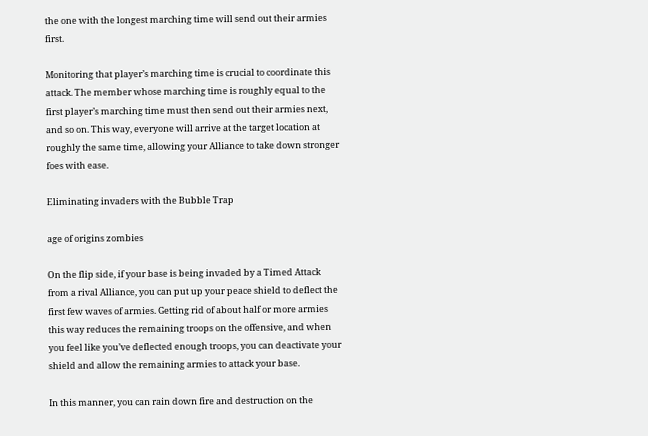the one with the longest marching time will send out their armies first.

Monitoring that player’s marching time is crucial to coordinate this attack. The member whose marching time is roughly equal to the first player’s marching time must then send out their armies next, and so on. This way, everyone will arrive at the target location at roughly the same time, allowing your Alliance to take down stronger foes with ease.

Eliminating invaders with the Bubble Trap

age of origins zombies

On the flip side, if your base is being invaded by a Timed Attack from a rival Alliance, you can put up your peace shield to deflect the first few waves of armies. Getting rid of about half or more armies this way reduces the remaining troops on the offensive, and when you feel like you’ve deflected enough troops, you can deactivate your shield and allow the remaining armies to attack your base.

In this manner, you can rain down fire and destruction on the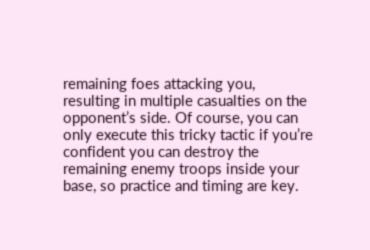remaining foes attacking you, resulting in multiple casualties on the opponent’s side. Of course, you can only execute this tricky tactic if you’re confident you can destroy the remaining enemy troops inside your base, so practice and timing are key.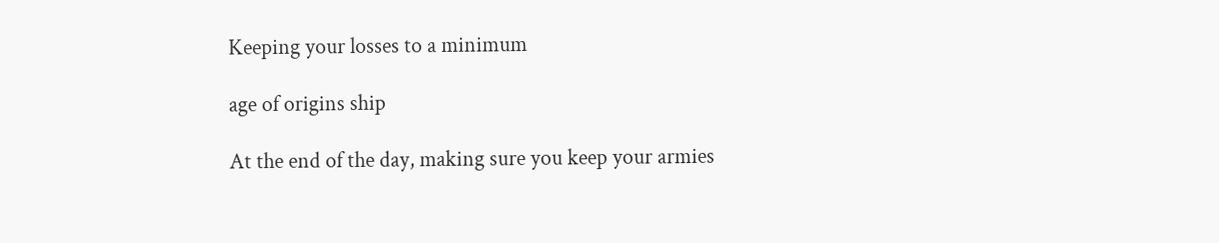Keeping your losses to a minimum

age of origins ship

At the end of the day, making sure you keep your armies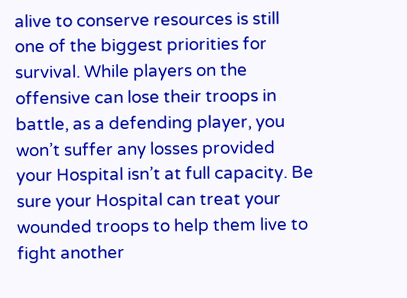alive to conserve resources is still one of the biggest priorities for survival. While players on the offensive can lose their troops in battle, as a defending player, you won’t suffer any losses provided your Hospital isn’t at full capacity. Be sure your Hospital can treat your wounded troops to help them live to fight another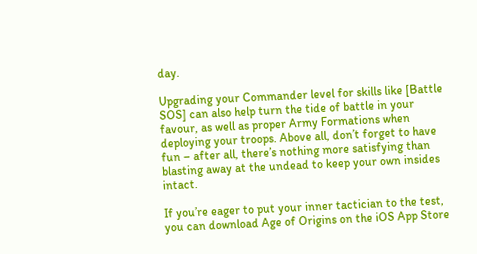day.

Upgrading your Commander level for skills like [Battle SOS] can also help turn the tide of battle in your favour, as well as proper Army Formations when deploying your troops. Above all, don’t forget to have fun – after all, there’s nothing more satisfying than blasting away at the undead to keep your own insides intact.

If you’re eager to put your inner tactician to the test, you can download Age of Origins on the iOS App Store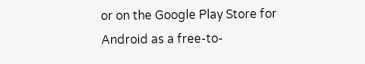or on the Google Play Store for Android as a free-to-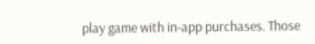play game with in-app purchases. Those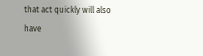that act quickly will also have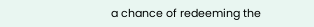a chance of redeeming the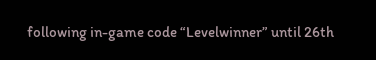following in-game code “Levelwinner” until 26th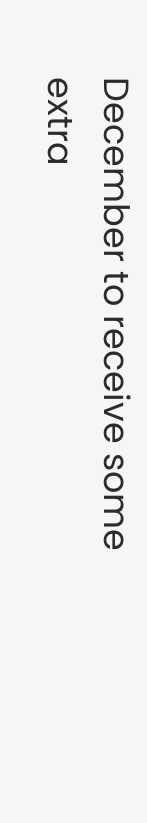December to receive some extra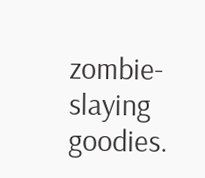zombie-slaying goodies.